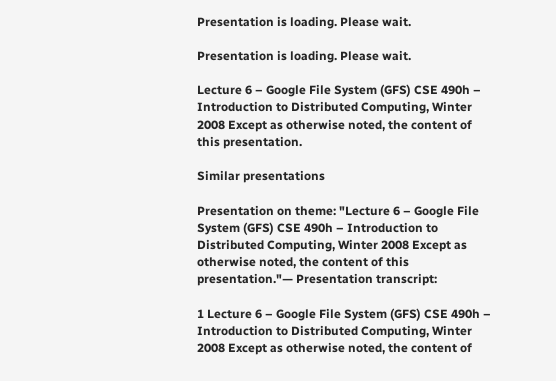Presentation is loading. Please wait.

Presentation is loading. Please wait.

Lecture 6 – Google File System (GFS) CSE 490h – Introduction to Distributed Computing, Winter 2008 Except as otherwise noted, the content of this presentation.

Similar presentations

Presentation on theme: "Lecture 6 – Google File System (GFS) CSE 490h – Introduction to Distributed Computing, Winter 2008 Except as otherwise noted, the content of this presentation."— Presentation transcript:

1 Lecture 6 – Google File System (GFS) CSE 490h – Introduction to Distributed Computing, Winter 2008 Except as otherwise noted, the content of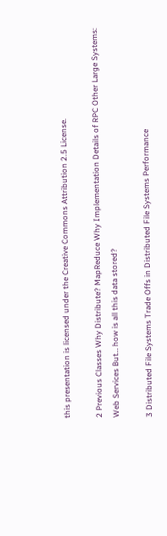this presentation is licensed under the Creative Commons Attribution 2.5 License.

2 Previous Classes Why Distribute? MapReduce Why Implementation Details of RPC Other Large Systems: Web Services But… how is all this data stored?

3 Distributed File Systems Trade Offs in Distributed File Systems Performance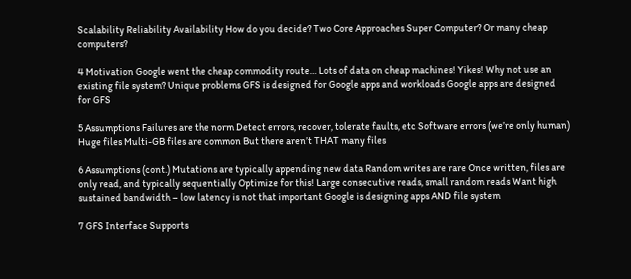Scalability Reliability Availability How do you decide? Two Core Approaches Super Computer? Or many cheap computers?

4 Motivation Google went the cheap commodity route… Lots of data on cheap machines! Yikes! Why not use an existing file system? Unique problems GFS is designed for Google apps and workloads Google apps are designed for GFS

5 Assumptions Failures are the norm Detect errors, recover, tolerate faults, etc Software errors (we’re only human) Huge files Multi-GB files are common But there aren’t THAT many files

6 Assumptions (cont.) Mutations are typically appending new data Random writes are rare Once written, files are only read, and typically sequentially Optimize for this! Large consecutive reads, small random reads Want high sustained bandwidth – low latency is not that important Google is designing apps AND file system

7 GFS Interface Supports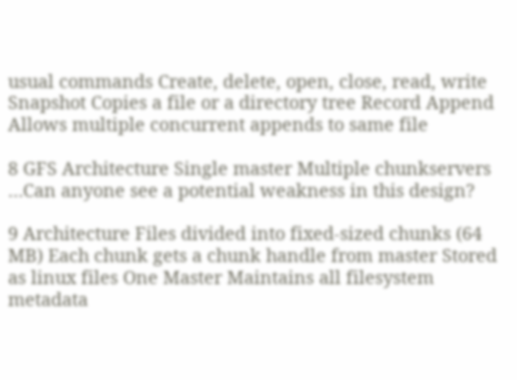usual commands Create, delete, open, close, read, write Snapshot Copies a file or a directory tree Record Append Allows multiple concurrent appends to same file

8 GFS Architecture Single master Multiple chunkservers …Can anyone see a potential weakness in this design?

9 Architecture Files divided into fixed-sized chunks (64 MB) Each chunk gets a chunk handle from master Stored as linux files One Master Maintains all filesystem metadata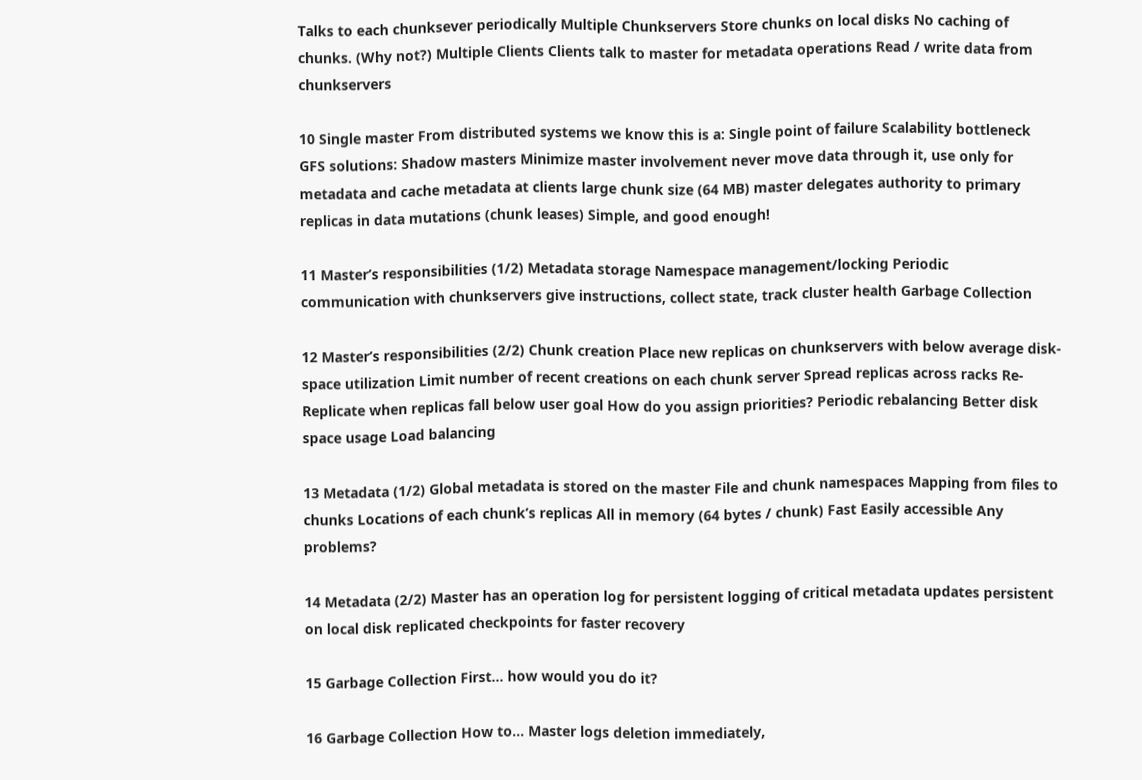Talks to each chunksever periodically Multiple Chunkservers Store chunks on local disks No caching of chunks. (Why not?) Multiple Clients Clients talk to master for metadata operations Read / write data from chunkservers

10 Single master From distributed systems we know this is a: Single point of failure Scalability bottleneck GFS solutions: Shadow masters Minimize master involvement never move data through it, use only for metadata and cache metadata at clients large chunk size (64 MB) master delegates authority to primary replicas in data mutations (chunk leases) Simple, and good enough!

11 Master’s responsibilities (1/2) Metadata storage Namespace management/locking Periodic communication with chunkservers give instructions, collect state, track cluster health Garbage Collection

12 Master’s responsibilities (2/2) Chunk creation Place new replicas on chunkservers with below average disk-space utilization Limit number of recent creations on each chunk server Spread replicas across racks Re-Replicate when replicas fall below user goal How do you assign priorities? Periodic rebalancing Better disk space usage Load balancing

13 Metadata (1/2) Global metadata is stored on the master File and chunk namespaces Mapping from files to chunks Locations of each chunk’s replicas All in memory (64 bytes / chunk) Fast Easily accessible Any problems?

14 Metadata (2/2) Master has an operation log for persistent logging of critical metadata updates persistent on local disk replicated checkpoints for faster recovery

15 Garbage Collection First… how would you do it?

16 Garbage Collection How to… Master logs deletion immediately,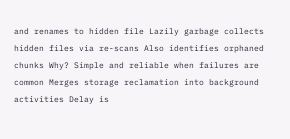and renames to hidden file Lazily garbage collects hidden files via re-scans Also identifies orphaned chunks Why? Simple and reliable when failures are common Merges storage reclamation into background activities Delay is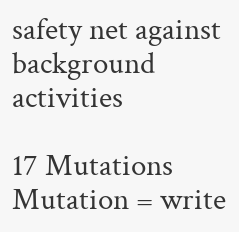safety net against background activities

17 Mutations Mutation = write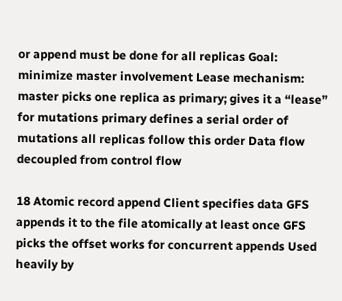or append must be done for all replicas Goal: minimize master involvement Lease mechanism: master picks one replica as primary; gives it a “lease” for mutations primary defines a serial order of mutations all replicas follow this order Data flow decoupled from control flow

18 Atomic record append Client specifies data GFS appends it to the file atomically at least once GFS picks the offset works for concurrent appends Used heavily by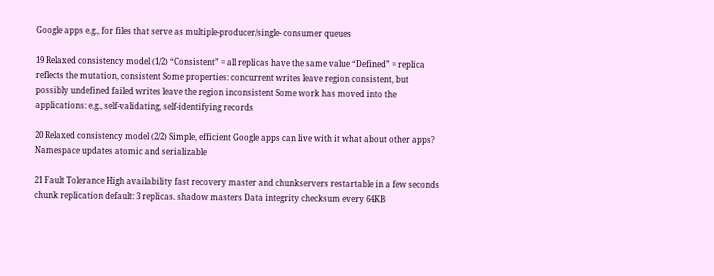Google apps e.g., for files that serve as multiple-producer/single- consumer queues

19 Relaxed consistency model (1/2) “Consistent” = all replicas have the same value “Defined” = replica reflects the mutation, consistent Some properties: concurrent writes leave region consistent, but possibly undefined failed writes leave the region inconsistent Some work has moved into the applications: e.g., self-validating, self-identifying records

20 Relaxed consistency model (2/2) Simple, efficient Google apps can live with it what about other apps? Namespace updates atomic and serializable

21 Fault Tolerance High availability fast recovery master and chunkservers restartable in a few seconds chunk replication default: 3 replicas. shadow masters Data integrity checksum every 64KB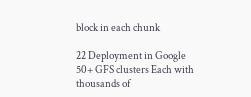block in each chunk

22 Deployment in Google 50+ GFS clusters Each with thousands of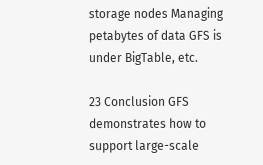storage nodes Managing petabytes of data GFS is under BigTable, etc.

23 Conclusion GFS demonstrates how to support large-scale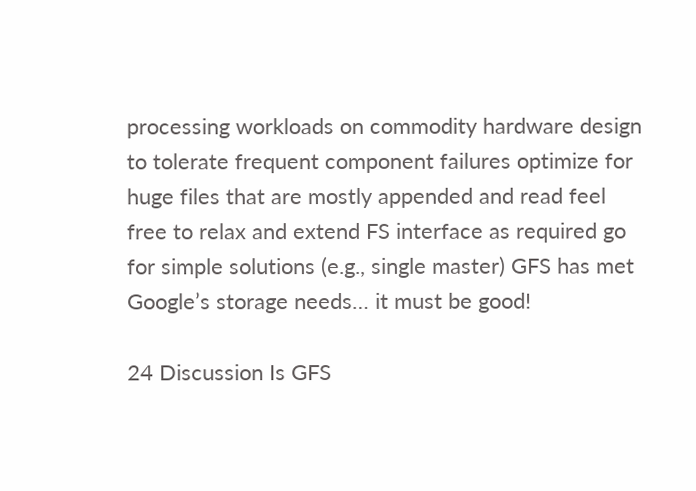processing workloads on commodity hardware design to tolerate frequent component failures optimize for huge files that are mostly appended and read feel free to relax and extend FS interface as required go for simple solutions (e.g., single master) GFS has met Google’s storage needs… it must be good!

24 Discussion Is GFS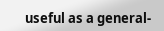useful as a general-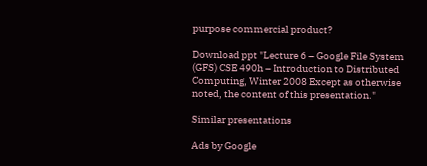purpose commercial product?

Download ppt "Lecture 6 – Google File System (GFS) CSE 490h – Introduction to Distributed Computing, Winter 2008 Except as otherwise noted, the content of this presentation."

Similar presentations

Ads by Google